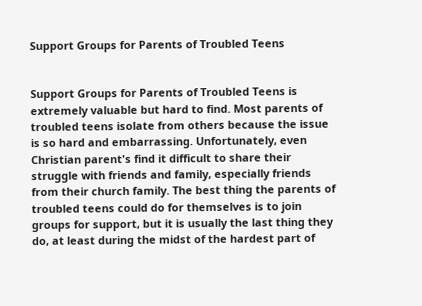Support Groups for Parents of Troubled Teens


Support Groups for Parents of Troubled Teens is extremely valuable but hard to find. Most parents of troubled teens isolate from others because the issue is so hard and embarrassing. Unfortunately, even Christian parent's find it difficult to share their struggle with friends and family, especially friends from their church family. The best thing the parents of troubled teens could do for themselves is to join groups for support, but it is usually the last thing they do, at least during the midst of the hardest part of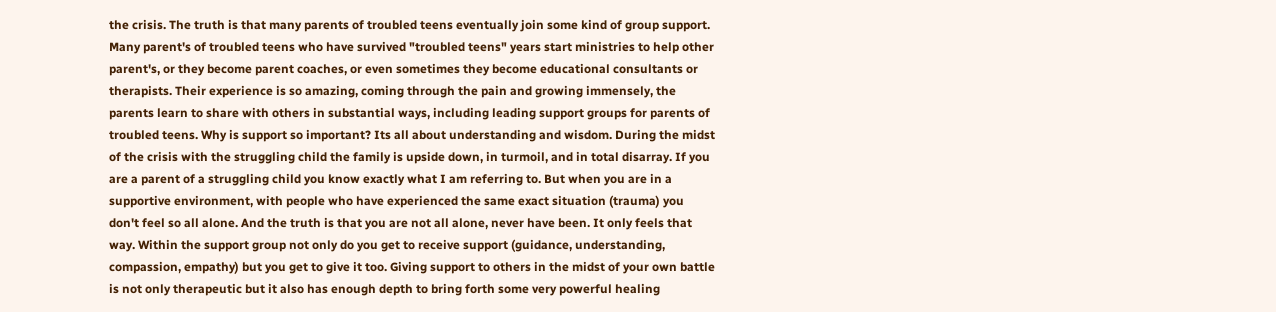the crisis. The truth is that many parents of troubled teens eventually join some kind of group support. Many parent's of troubled teens who have survived "troubled teens" years start ministries to help other parent's, or they become parent coaches, or even sometimes they become educational consultants or therapists. Their experience is so amazing, coming through the pain and growing immensely, the parents learn to share with others in substantial ways, including leading support groups for parents of troubled teens. Why is support so important? Its all about understanding and wisdom. During the midst of the crisis with the struggling child the family is upside down, in turmoil, and in total disarray. If you are a parent of a struggling child you know exactly what I am referring to. But when you are in a supportive environment, with people who have experienced the same exact situation (trauma) you don't feel so all alone. And the truth is that you are not all alone, never have been. It only feels that way. Within the support group not only do you get to receive support (guidance, understanding, compassion, empathy) but you get to give it too. Giving support to others in the midst of your own battle is not only therapeutic but it also has enough depth to bring forth some very powerful healing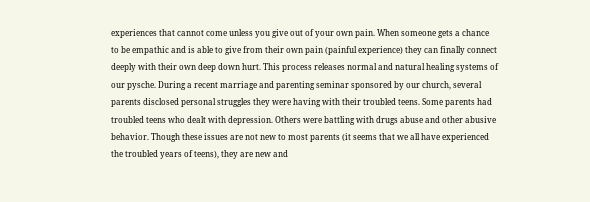experiences that cannot come unless you give out of your own pain. When someone gets a chance to be empathic and is able to give from their own pain (painful experience) they can finally connect deeply with their own deep down hurt. This process releases normal and natural healing systems of our pysche. During a recent marriage and parenting seminar sponsored by our church, several parents disclosed personal struggles they were having with their troubled teens. Some parents had troubled teens who dealt with depression. Others were battling with drugs abuse and other abusive behavior. Though these issues are not new to most parents (it seems that we all have experienced the troubled years of teens), they are new and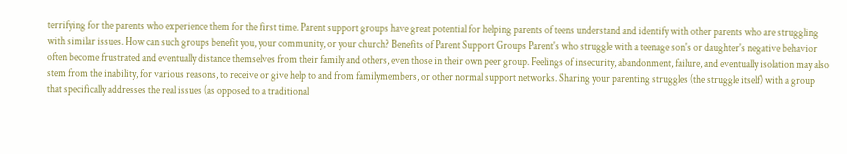terrifying for the parents who experience them for the first time. Parent support groups have great potential for helping parents of teens understand and identify with other parents who are struggling with similar issues. How can such groups benefit you, your community, or your church? Benefits of Parent Support Groups Parent's who struggle with a teenage son's or daughter's negative behavior often become frustrated and eventually distance themselves from their family and others, even those in their own peer group. Feelings of insecurity, abandonment, failure, and eventually isolation may also stem from the inability, for various reasons, to receive or give help to and from familymembers, or other normal support networks. Sharing your parenting struggles (the struggle itself) with a group that specifically addresses the real issues (as opposed to a traditional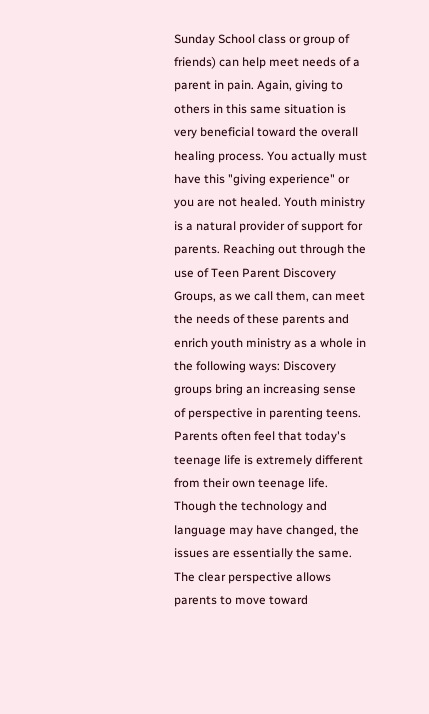Sunday School class or group of friends) can help meet needs of a parent in pain. Again, giving to others in this same situation is very beneficial toward the overall healing process. You actually must have this "giving experience" or you are not healed. Youth ministry is a natural provider of support for parents. Reaching out through the use of Teen Parent Discovery Groups, as we call them, can meet the needs of these parents and enrich youth ministry as a whole in the following ways: Discovery groups bring an increasing sense of perspective in parenting teens. Parents often feel that today's teenage life is extremely different from their own teenage life. Though the technology and language may have changed, the issues are essentially the same. The clear perspective allows parents to move toward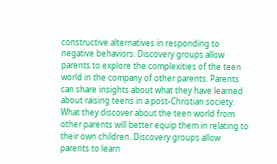constructive alternatives in responding to negative behaviors. Discovery groups allow parents to explore the complexities of the teen world in the company of other parents. Parents can share insights about what they have learned about raising teens in a post-Christian society. What they discover about the teen world from other parents will better equip them in relating to their own children. Discovery groups allow parents to learn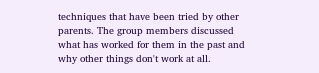techniques that have been tried by other parents. The group members discussed what has worked for them in the past and why other things don't work at all.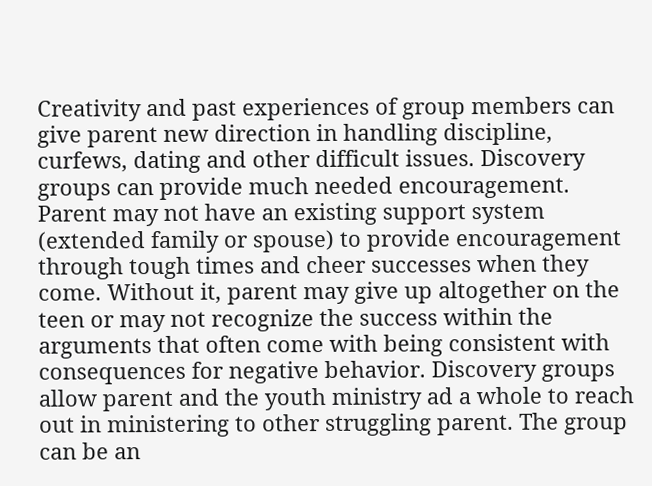Creativity and past experiences of group members can give parent new direction in handling discipline, curfews, dating and other difficult issues. Discovery groups can provide much needed encouragement. Parent may not have an existing support system (extended family or spouse) to provide encouragement through tough times and cheer successes when they come. Without it, parent may give up altogether on the teen or may not recognize the success within the arguments that often come with being consistent with consequences for negative behavior. Discovery groups allow parent and the youth ministry ad a whole to reach out in ministering to other struggling parent. The group can be an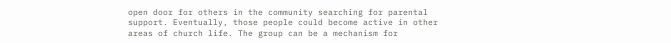open door for others in the community searching for parental support. Eventually, those people could become active in other areas of church life. The group can be a mechanism for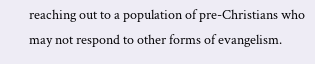reaching out to a population of pre-Christians who may not respond to other forms of evangelism.